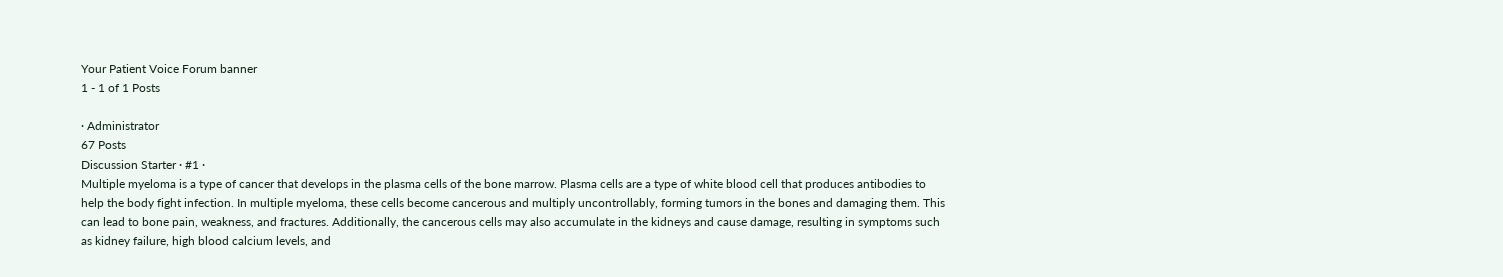Your Patient Voice Forum banner
1 - 1 of 1 Posts

· Administrator
67 Posts
Discussion Starter · #1 ·
Multiple myeloma is a type of cancer that develops in the plasma cells of the bone marrow. Plasma cells are a type of white blood cell that produces antibodies to help the body fight infection. In multiple myeloma, these cells become cancerous and multiply uncontrollably, forming tumors in the bones and damaging them. This can lead to bone pain, weakness, and fractures. Additionally, the cancerous cells may also accumulate in the kidneys and cause damage, resulting in symptoms such as kidney failure, high blood calcium levels, and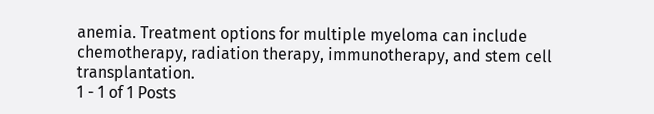anemia. Treatment options for multiple myeloma can include chemotherapy, radiation therapy, immunotherapy, and stem cell transplantation.
1 - 1 of 1 Posts